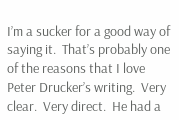I’m a sucker for a good way of saying it.  That’s probably one of the reasons that I love Peter Drucker’s writing.  Very clear.  Very direct.  He had a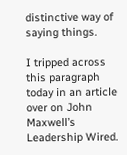distinctive way of saying things.

I tripped across this paragraph today in an article over on John Maxwell’s Leadership Wired.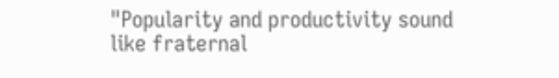"Popularity and productivity sound
like fraternal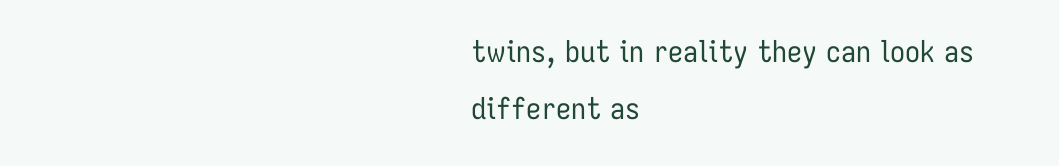twins, but in reality they can look as different as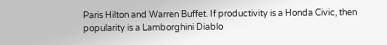Paris Hilton and Warren Buffet. If productivity is a Honda Civic, then
popularity is a Lamborghini Diablo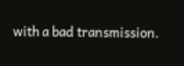with a bad transmission.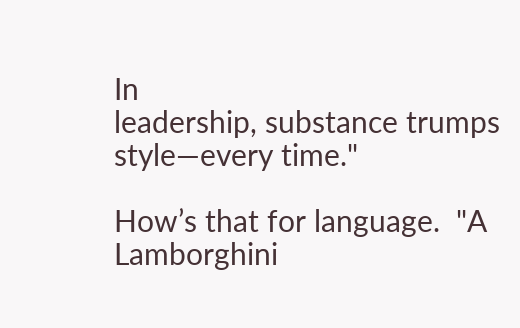In
leadership, substance trumps style—every time."

How’s that for language.  "A Lamborghini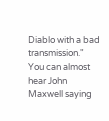Diablo with a bad transmission."  You can almost hear John Maxwell saying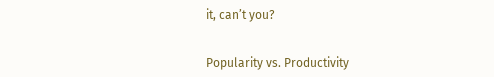it, can’t you?


Popularity vs. Productivity